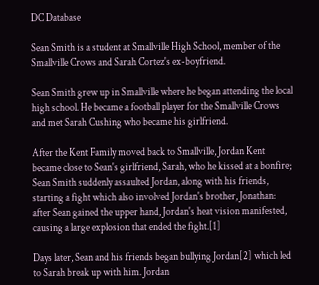DC Database

Sean Smith is a student at Smallville High School, member of the Smallville Crows and Sarah Cortez's ex-boyfriend.

Sean Smith grew up in Smallville where he began attending the local high school. He became a football player for the Smallville Crows and met Sarah Cushing who became his girlfriend.

After the Kent Family moved back to Smallville, Jordan Kent became close to Sean's girlfriend, Sarah, who he kissed at a bonfire; Sean Smith suddenly assaulted Jordan, along with his friends, starting a fight which also involved Jordan's brother, Jonathan: after Sean gained the upper hand, Jordan's heat vision manifested, causing a large explosion that ended the fight.[1]

Days later, Sean and his friends began bullying Jordan[2] which led to Sarah break up with him. Jordan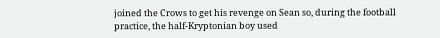joined the Crows to get his revenge on Sean so, during the football practice, the half-Kryptonian boy used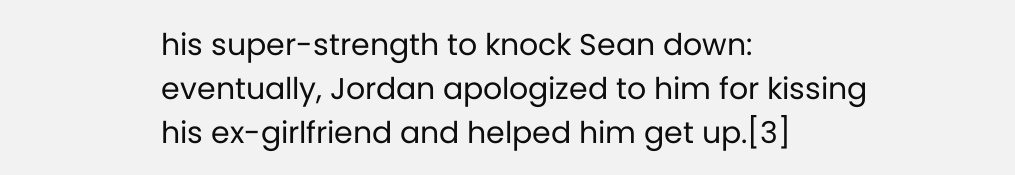his super-strength to knock Sean down: eventually, Jordan apologized to him for kissing his ex-girlfriend and helped him get up.[3]